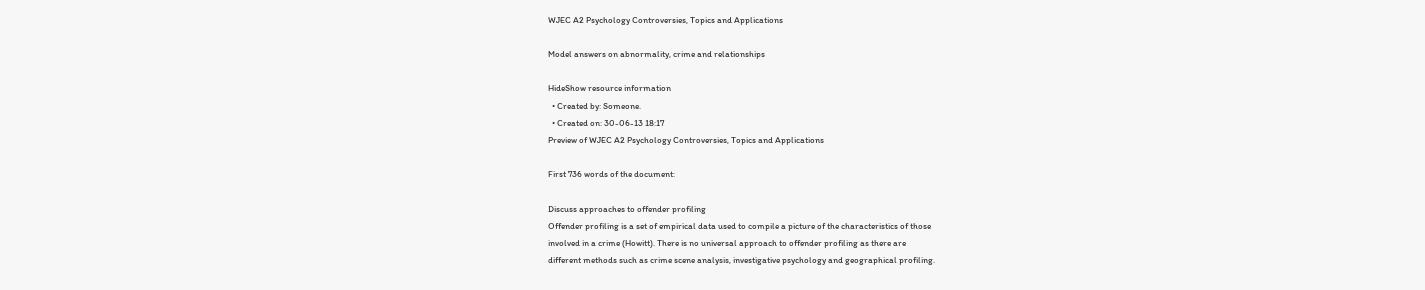WJEC A2 Psychology Controversies, Topics and Applications

Model answers on abnormality, crime and relationships

HideShow resource information
  • Created by: Someone.
  • Created on: 30-06-13 18:17
Preview of WJEC A2 Psychology Controversies, Topics and Applications

First 736 words of the document:

Discuss approaches to offender profiling
Offender profiling is a set of empirical data used to compile a picture of the characteristics of those
involved in a crime (Howitt). There is no universal approach to offender profiling as there are
different methods such as crime scene analysis, investigative psychology and geographical profiling.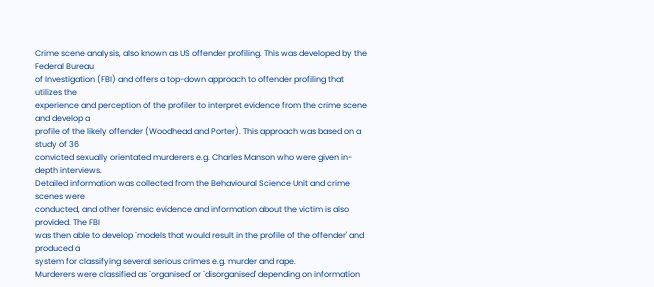Crime scene analysis, also known as US offender profiling. This was developed by the Federal Bureau
of Investigation (FBI) and offers a top-down approach to offender profiling that utilizes the
experience and perception of the profiler to interpret evidence from the crime scene and develop a
profile of the likely offender (Woodhead and Porter). This approach was based on a study of 36
convicted sexually orientated murderers e.g. Charles Manson who were given in-depth interviews.
Detailed information was collected from the Behavioural Science Unit and crime scenes were
conducted, and other forensic evidence and information about the victim is also provided. The FBI
was then able to develop `models that would result in the profile of the offender' and produced a
system for classifying several serious crimes e.g. murder and rape.
Murderers were classified as `organised' or `disorganised' depending on information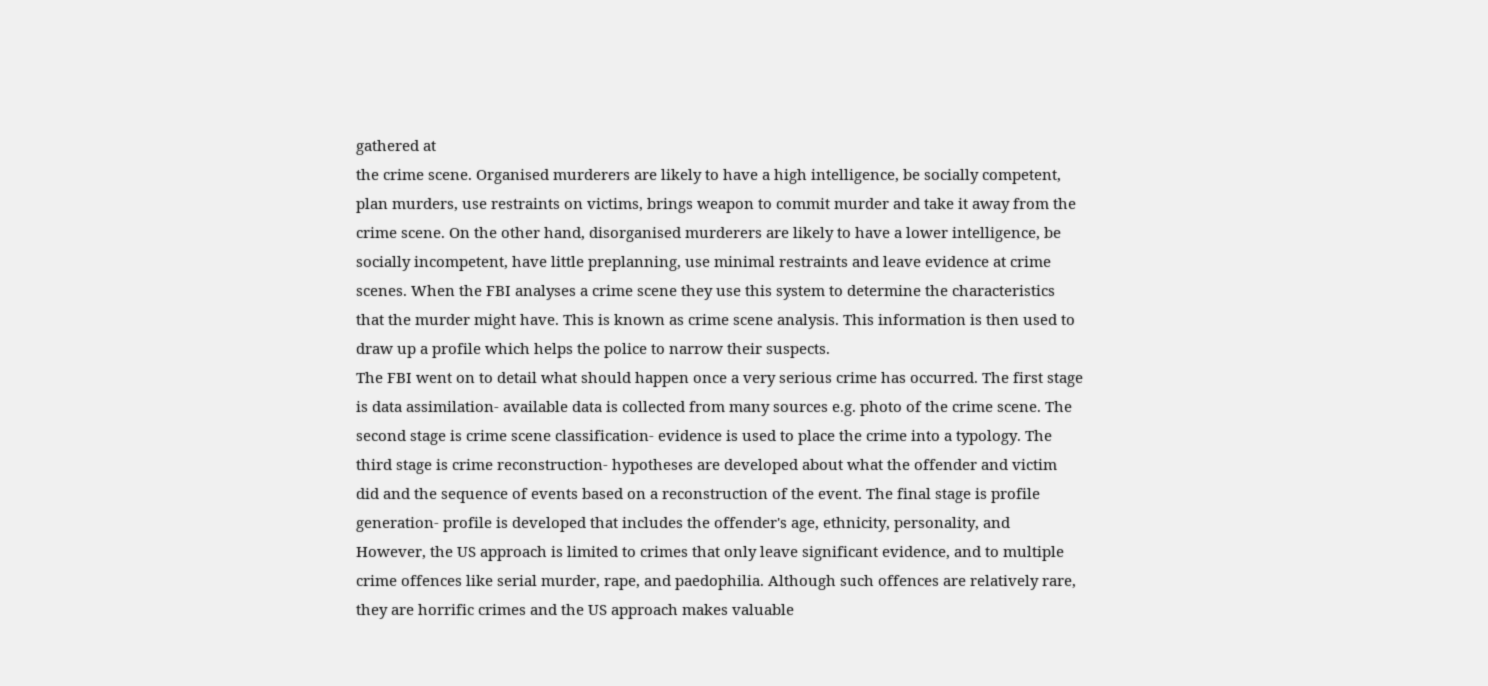gathered at
the crime scene. Organised murderers are likely to have a high intelligence, be socially competent,
plan murders, use restraints on victims, brings weapon to commit murder and take it away from the
crime scene. On the other hand, disorganised murderers are likely to have a lower intelligence, be
socially incompetent, have little preplanning, use minimal restraints and leave evidence at crime
scenes. When the FBI analyses a crime scene they use this system to determine the characteristics
that the murder might have. This is known as crime scene analysis. This information is then used to
draw up a profile which helps the police to narrow their suspects.
The FBI went on to detail what should happen once a very serious crime has occurred. The first stage
is data assimilation- available data is collected from many sources e.g. photo of the crime scene. The
second stage is crime scene classification- evidence is used to place the crime into a typology. The
third stage is crime reconstruction- hypotheses are developed about what the offender and victim
did and the sequence of events based on a reconstruction of the event. The final stage is profile
generation- profile is developed that includes the offender's age, ethnicity, personality, and
However, the US approach is limited to crimes that only leave significant evidence, and to multiple
crime offences like serial murder, rape, and paedophilia. Although such offences are relatively rare,
they are horrific crimes and the US approach makes valuable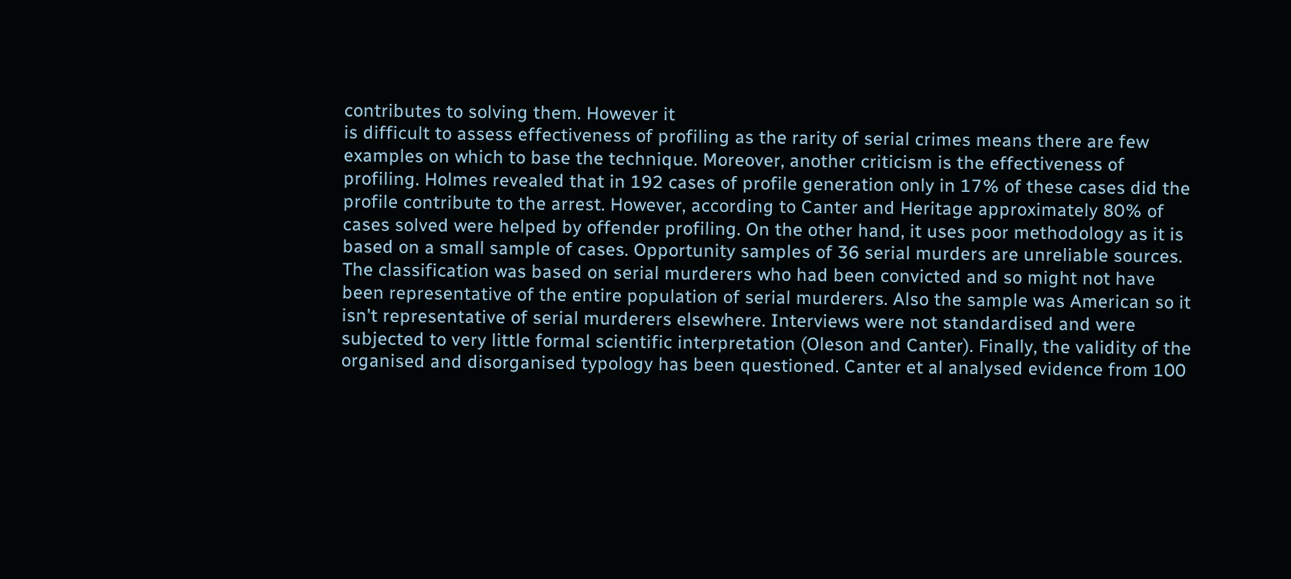contributes to solving them. However it
is difficult to assess effectiveness of profiling as the rarity of serial crimes means there are few
examples on which to base the technique. Moreover, another criticism is the effectiveness of
profiling. Holmes revealed that in 192 cases of profile generation only in 17% of these cases did the
profile contribute to the arrest. However, according to Canter and Heritage approximately 80% of
cases solved were helped by offender profiling. On the other hand, it uses poor methodology as it is
based on a small sample of cases. Opportunity samples of 36 serial murders are unreliable sources.
The classification was based on serial murderers who had been convicted and so might not have
been representative of the entire population of serial murderers. Also the sample was American so it
isn't representative of serial murderers elsewhere. Interviews were not standardised and were
subjected to very little formal scientific interpretation (Oleson and Canter). Finally, the validity of the
organised and disorganised typology has been questioned. Canter et al analysed evidence from 100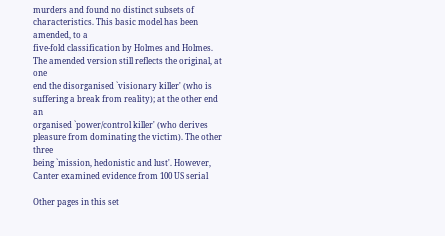murders and found no distinct subsets of characteristics. This basic model has been amended, to a
five-fold classification by Holmes and Holmes. The amended version still reflects the original, at one
end the disorganised `visionary killer' (who is suffering a break from reality); at the other end an
organised `power/control killer' (who derives pleasure from dominating the victim). The other three
being `mission, hedonistic and lust'. However, Canter examined evidence from 100 US serial

Other pages in this set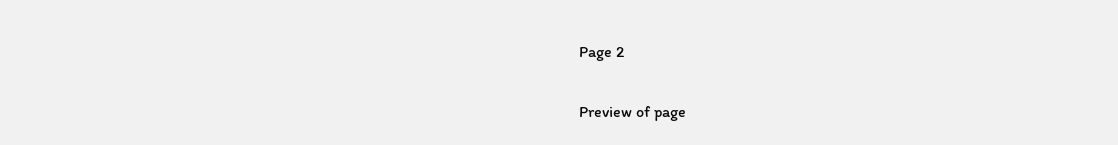Page 2

Preview of page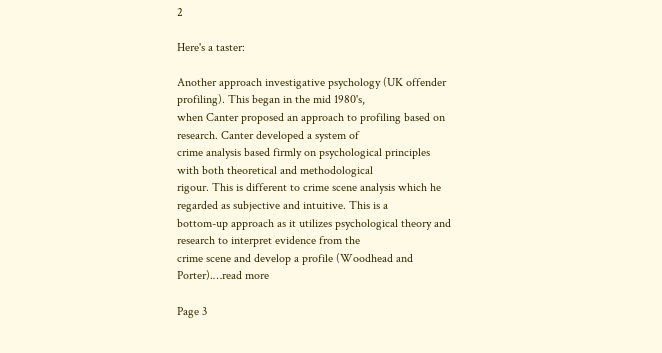2

Here's a taster:

Another approach investigative psychology (UK offender profiling). This began in the mid 1980's,
when Canter proposed an approach to profiling based on research. Canter developed a system of
crime analysis based firmly on psychological principles with both theoretical and methodological
rigour. This is different to crime scene analysis which he regarded as subjective and intuitive. This is a
bottom-up approach as it utilizes psychological theory and research to interpret evidence from the
crime scene and develop a profile (Woodhead and Porter).…read more

Page 3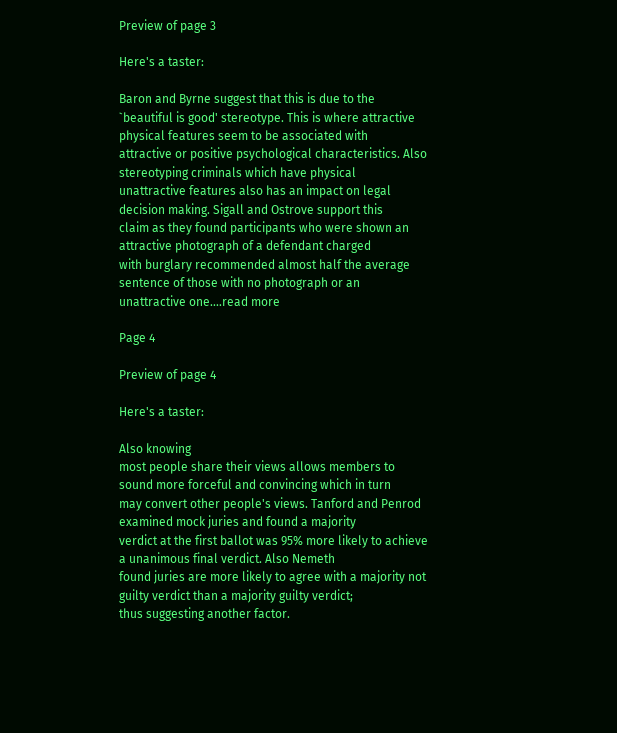Preview of page 3

Here's a taster:

Baron and Byrne suggest that this is due to the
`beautiful is good' stereotype. This is where attractive physical features seem to be associated with
attractive or positive psychological characteristics. Also stereotyping criminals which have physical
unattractive features also has an impact on legal decision making. Sigall and Ostrove support this
claim as they found participants who were shown an attractive photograph of a defendant charged
with burglary recommended almost half the average sentence of those with no photograph or an
unattractive one.…read more

Page 4

Preview of page 4

Here's a taster:

Also knowing
most people share their views allows members to sound more forceful and convincing which in turn
may convert other people's views. Tanford and Penrod examined mock juries and found a majority
verdict at the first ballot was 95% more likely to achieve a unanimous final verdict. Also Nemeth
found juries are more likely to agree with a majority not guilty verdict than a majority guilty verdict;
thus suggesting another factor.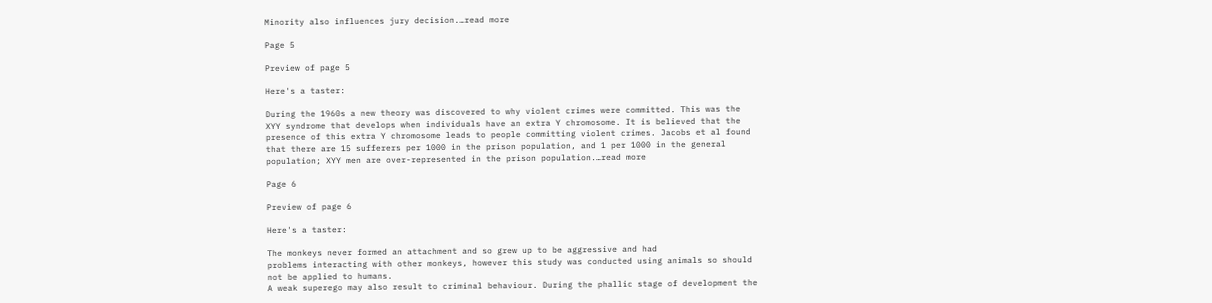Minority also influences jury decision.…read more

Page 5

Preview of page 5

Here's a taster:

During the 1960s a new theory was discovered to why violent crimes were committed. This was the
XYY syndrome that develops when individuals have an extra Y chromosome. It is believed that the
presence of this extra Y chromosome leads to people committing violent crimes. Jacobs et al found
that there are 15 sufferers per 1000 in the prison population, and 1 per 1000 in the general
population; XYY men are over-represented in the prison population.…read more

Page 6

Preview of page 6

Here's a taster:

The monkeys never formed an attachment and so grew up to be aggressive and had
problems interacting with other monkeys, however this study was conducted using animals so should
not be applied to humans.
A weak superego may also result to criminal behaviour. During the phallic stage of development the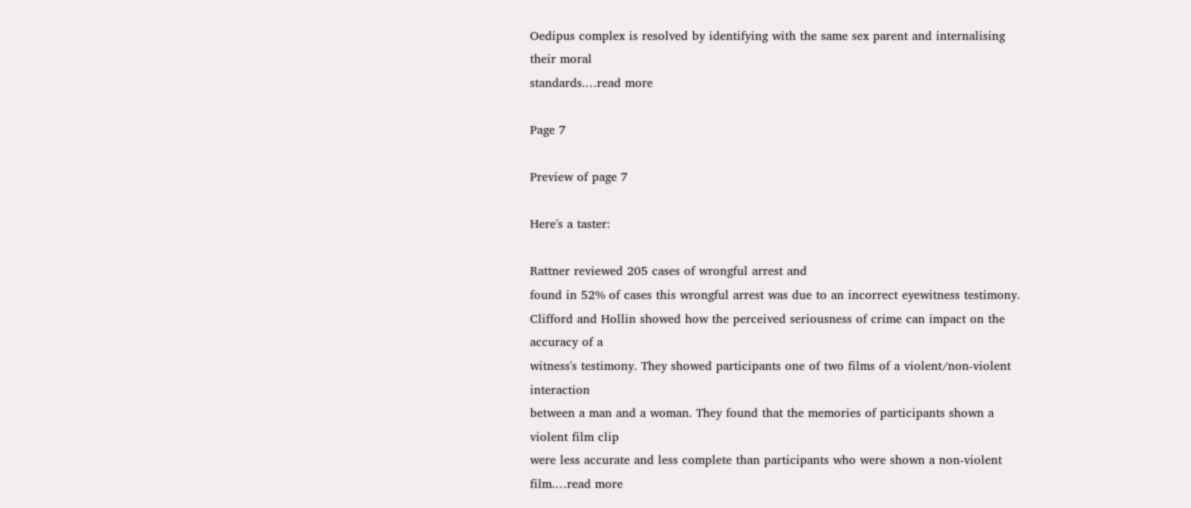Oedipus complex is resolved by identifying with the same sex parent and internalising their moral
standards.…read more

Page 7

Preview of page 7

Here's a taster:

Rattner reviewed 205 cases of wrongful arrest and
found in 52% of cases this wrongful arrest was due to an incorrect eyewitness testimony.
Clifford and Hollin showed how the perceived seriousness of crime can impact on the accuracy of a
witness's testimony. They showed participants one of two films of a violent/non-violent interaction
between a man and a woman. They found that the memories of participants shown a violent film clip
were less accurate and less complete than participants who were shown a non-violent film.…read more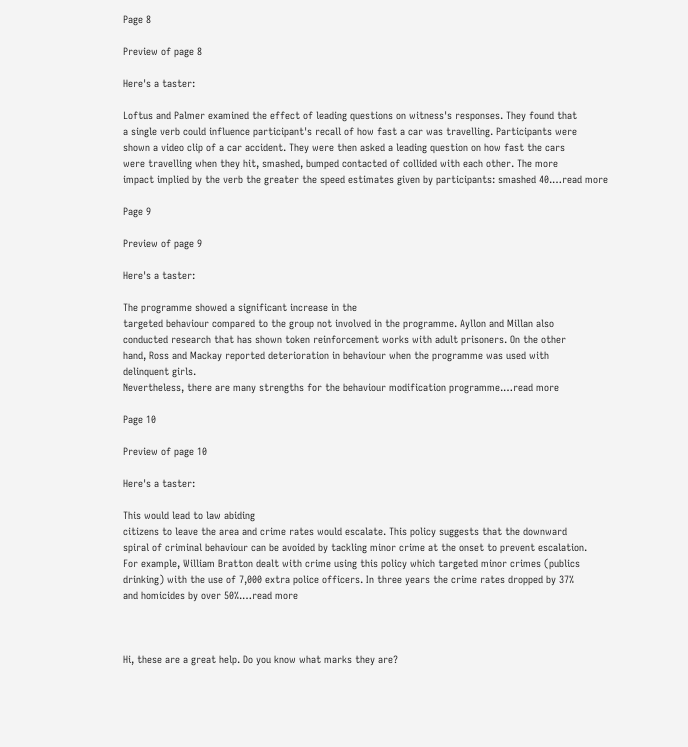Page 8

Preview of page 8

Here's a taster:

Loftus and Palmer examined the effect of leading questions on witness's responses. They found that
a single verb could influence participant's recall of how fast a car was travelling. Participants were
shown a video clip of a car accident. They were then asked a leading question on how fast the cars
were travelling when they hit, smashed, bumped contacted of collided with each other. The more
impact implied by the verb the greater the speed estimates given by participants: smashed 40.…read more

Page 9

Preview of page 9

Here's a taster:

The programme showed a significant increase in the
targeted behaviour compared to the group not involved in the programme. Ayllon and Millan also
conducted research that has shown token reinforcement works with adult prisoners. On the other
hand, Ross and Mackay reported deterioration in behaviour when the programme was used with
delinquent girls.
Nevertheless, there are many strengths for the behaviour modification programme.…read more

Page 10

Preview of page 10

Here's a taster:

This would lead to law abiding
citizens to leave the area and crime rates would escalate. This policy suggests that the downward
spiral of criminal behaviour can be avoided by tackling minor crime at the onset to prevent escalation.
For example, William Bratton dealt with crime using this policy which targeted minor crimes (publics
drinking) with the use of 7,000 extra police officers. In three years the crime rates dropped by 37%
and homicides by over 50%.…read more



Hi, these are a great help. Do you know what marks they are?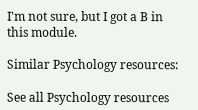I'm not sure, but I got a B in this module.

Similar Psychology resources:

See all Psychology resources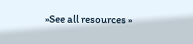»See all resources »